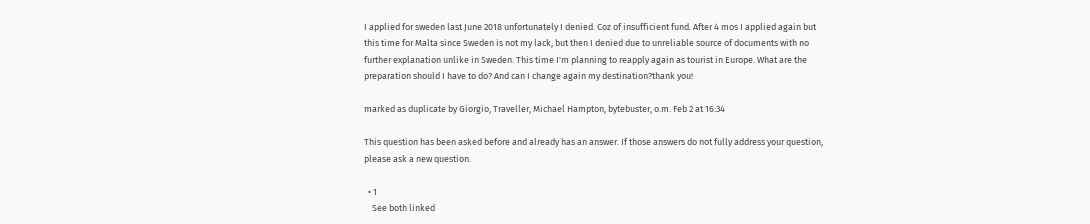I applied for sweden last June 2018 unfortunately I denied. Coz of insufficient fund. After 4 mos I applied again but this time for Malta since Sweden is not my lack, but then I denied due to unreliable source of documents with no further explanation unlike in Sweden. This time I'm planning to reapply again as tourist in Europe. What are the preparation should I have to do? And can I change again my destination?thank you!

marked as duplicate by Giorgio, Traveller, Michael Hampton, bytebuster, o.m. Feb 2 at 16:34

This question has been asked before and already has an answer. If those answers do not fully address your question, please ask a new question.

  • 1
    See both linked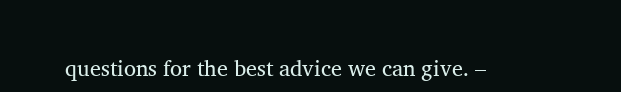questions for the best advice we can give. –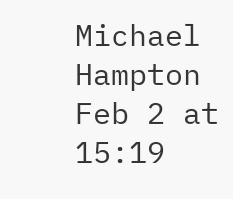Michael Hampton Feb 2 at 15:19